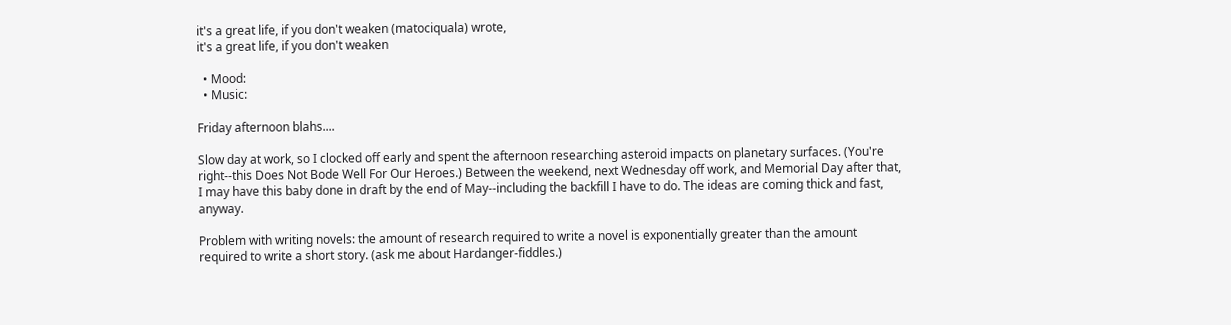it's a great life, if you don't weaken (matociquala) wrote,
it's a great life, if you don't weaken

  • Mood:
  • Music:

Friday afternoon blahs....

Slow day at work, so I clocked off early and spent the afternoon researching asteroid impacts on planetary surfaces. (You're right--this Does Not Bode Well For Our Heroes.) Between the weekend, next Wednesday off work, and Memorial Day after that, I may have this baby done in draft by the end of May--including the backfill I have to do. The ideas are coming thick and fast, anyway.

Problem with writing novels: the amount of research required to write a novel is exponentially greater than the amount required to write a short story. (ask me about Hardanger-fiddles.)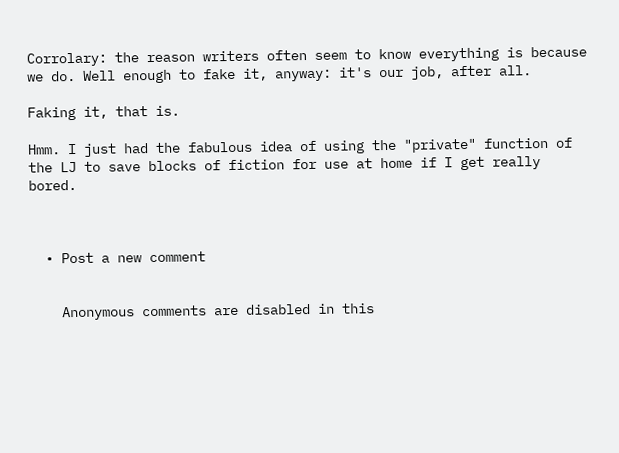Corrolary: the reason writers often seem to know everything is because we do. Well enough to fake it, anyway: it's our job, after all.

Faking it, that is.

Hmm. I just had the fabulous idea of using the "private" function of the LJ to save blocks of fiction for use at home if I get really bored.



  • Post a new comment


    Anonymous comments are disabled in this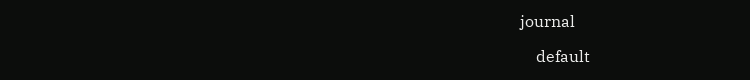journal

    default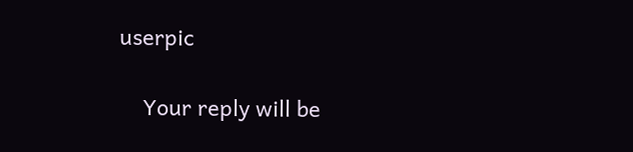userpic

    Your reply will be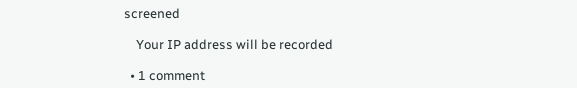screened

    Your IP address will be recorded

  • 1 comment